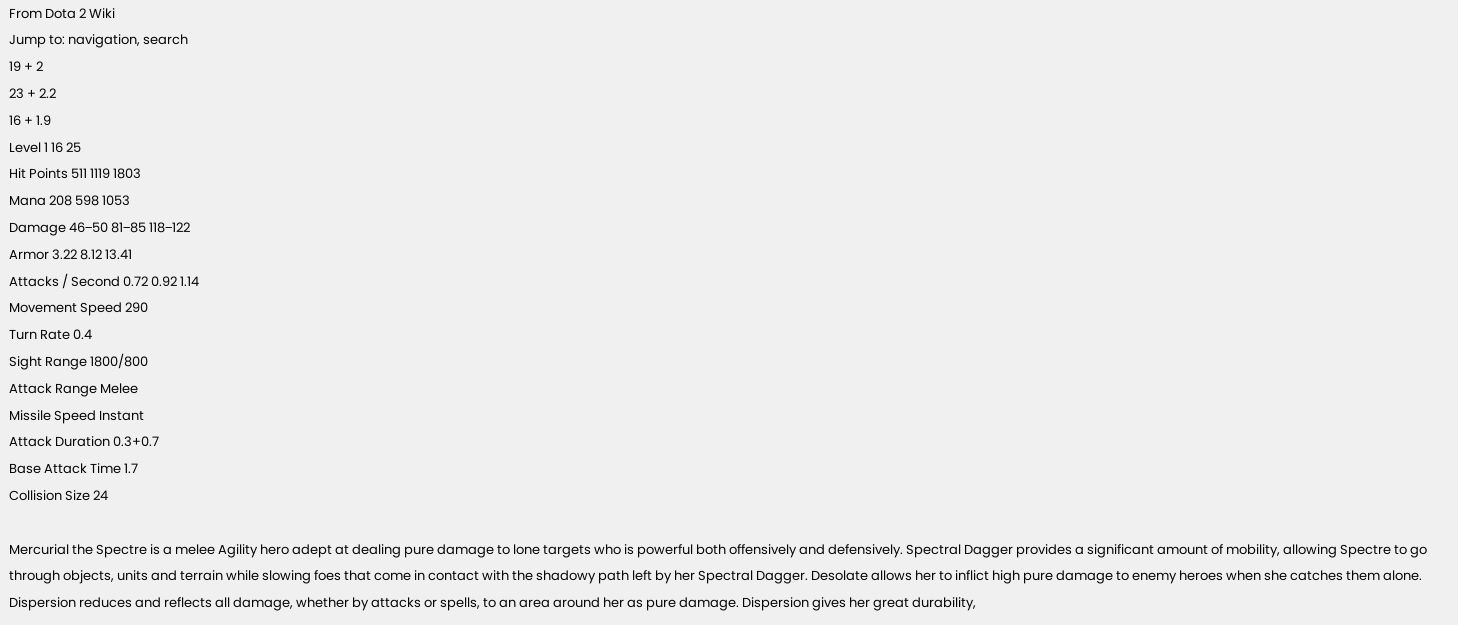From Dota 2 Wiki
Jump to: navigation, search
19 + 2
23 + 2.2
16 + 1.9
Level 1 16 25
Hit Points 511 1119 1803
Mana 208 598 1053
Damage 46‒50 81‒85 118‒122
Armor 3.22 8.12 13.41
Attacks / Second 0.72 0.92 1.14
Movement Speed 290
Turn Rate 0.4
Sight Range 1800/800
Attack Range Melee
Missile Speed Instant
Attack Duration 0.3+0.7
Base Attack Time 1.7
Collision Size 24

Mercurial the Spectre is a melee Agility hero adept at dealing pure damage to lone targets who is powerful both offensively and defensively. Spectral Dagger provides a significant amount of mobility, allowing Spectre to go through objects, units and terrain while slowing foes that come in contact with the shadowy path left by her Spectral Dagger. Desolate allows her to inflict high pure damage to enemy heroes when she catches them alone. Dispersion reduces and reflects all damage, whether by attacks or spells, to an area around her as pure damage. Dispersion gives her great durability,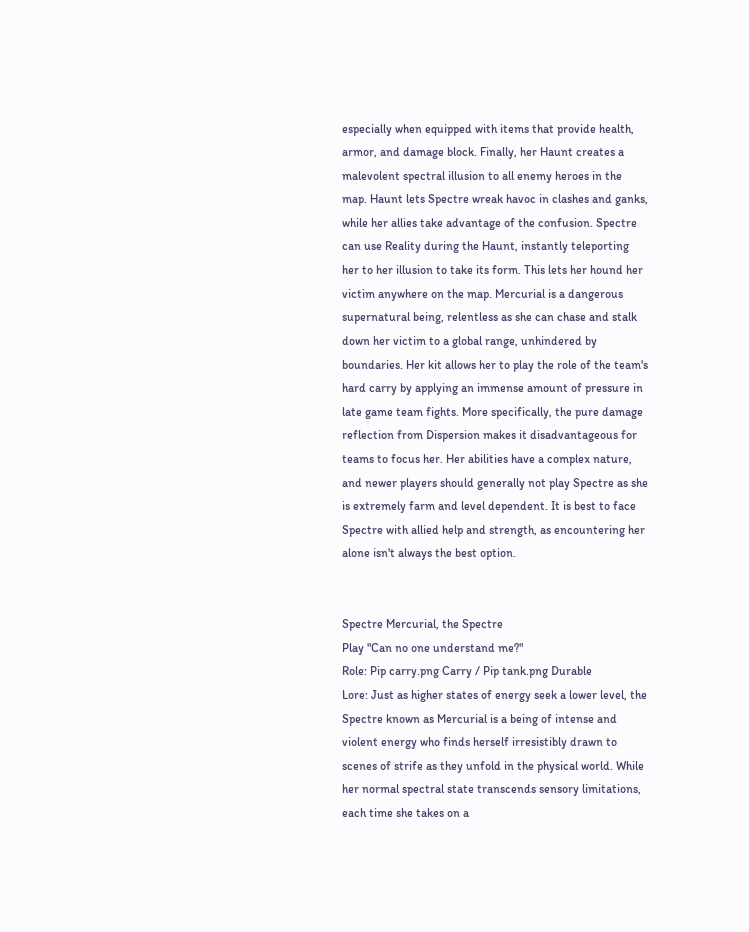especially when equipped with items that provide health, armor, and damage block. Finally, her Haunt creates a malevolent spectral illusion to all enemy heroes in the map. Haunt lets Spectre wreak havoc in clashes and ganks, while her allies take advantage of the confusion. Spectre can use Reality during the Haunt, instantly teleporting her to her illusion to take its form. This lets her hound her victim anywhere on the map. Mercurial is a dangerous supernatural being, relentless as she can chase and stalk down her victim to a global range, unhindered by boundaries. Her kit allows her to play the role of the team's hard carry by applying an immense amount of pressure in late game team fights. More specifically, the pure damage reflection from Dispersion makes it disadvantageous for teams to focus her. Her abilities have a complex nature, and newer players should generally not play Spectre as she is extremely farm and level dependent. It is best to face Spectre with allied help and strength, as encountering her alone isn't always the best option.


Spectre Mercurial, the Spectre
Play "Can no one understand me?"
Role: Pip carry.png Carry / Pip tank.png Durable
Lore: Just as higher states of energy seek a lower level, the Spectre known as Mercurial is a being of intense and violent energy who finds herself irresistibly drawn to scenes of strife as they unfold in the physical world. While her normal spectral state transcends sensory limitations, each time she takes on a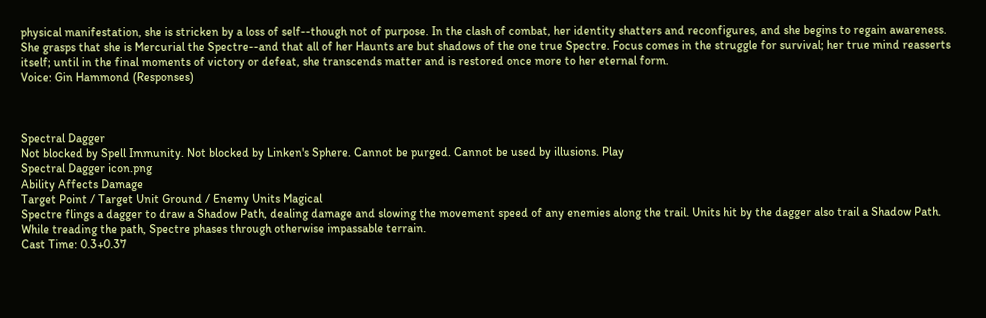physical manifestation, she is stricken by a loss of self--though not of purpose. In the clash of combat, her identity shatters and reconfigures, and she begins to regain awareness. She grasps that she is Mercurial the Spectre--and that all of her Haunts are but shadows of the one true Spectre. Focus comes in the struggle for survival; her true mind reasserts itself; until in the final moments of victory or defeat, she transcends matter and is restored once more to her eternal form.
Voice: Gin Hammond (Responses)



Spectral Dagger
Not blocked by Spell Immunity. Not blocked by Linken's Sphere. Cannot be purged. Cannot be used by illusions. Play
Spectral Dagger icon.png
Ability Affects Damage
Target Point / Target Unit Ground / Enemy Units Magical
Spectre flings a dagger to draw a Shadow Path, dealing damage and slowing the movement speed of any enemies along the trail. Units hit by the dagger also trail a Shadow Path. While treading the path, Spectre phases through otherwise impassable terrain.
Cast Time: 0.3+0.37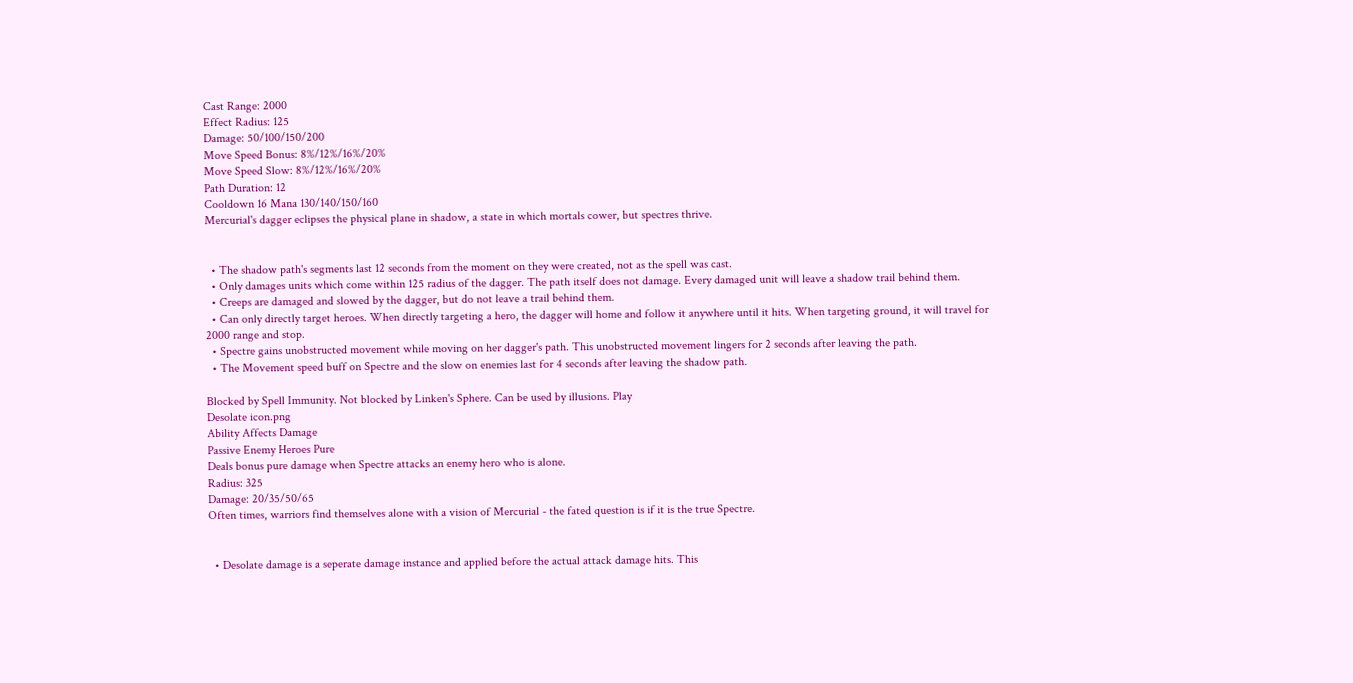Cast Range: 2000
Effect Radius: 125
Damage: 50/100/150/200
Move Speed Bonus: 8%/12%/16%/20%
Move Speed Slow: 8%/12%/16%/20%
Path Duration: 12
Cooldown 16 Mana 130/140/150/160
Mercurial's dagger eclipses the physical plane in shadow, a state in which mortals cower, but spectres thrive.


  • The shadow path's segments last 12 seconds from the moment on they were created, not as the spell was cast.
  • Only damages units which come within 125 radius of the dagger. The path itself does not damage. Every damaged unit will leave a shadow trail behind them.
  • Creeps are damaged and slowed by the dagger, but do not leave a trail behind them.
  • Can only directly target heroes. When directly targeting a hero, the dagger will home and follow it anywhere until it hits. When targeting ground, it will travel for 2000 range and stop.
  • Spectre gains unobstructed movement while moving on her dagger's path. This unobstructed movement lingers for 2 seconds after leaving the path.
  • The Movement speed buff on Spectre and the slow on enemies last for 4 seconds after leaving the shadow path.

Blocked by Spell Immunity. Not blocked by Linken's Sphere. Can be used by illusions. Play
Desolate icon.png
Ability Affects Damage
Passive Enemy Heroes Pure
Deals bonus pure damage when Spectre attacks an enemy hero who is alone.
Radius: 325
Damage: 20/35/50/65
Often times, warriors find themselves alone with a vision of Mercurial - the fated question is if it is the true Spectre.


  • Desolate damage is a seperate damage instance and applied before the actual attack damage hits. This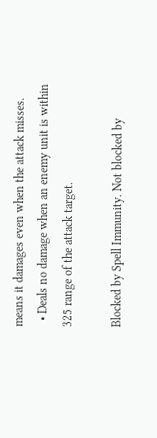means it damages even when the attack misses.
  • Deals no damage when an enemy unit is within 325 range of the attack target.

Blocked by Spell Immunity. Not blocked by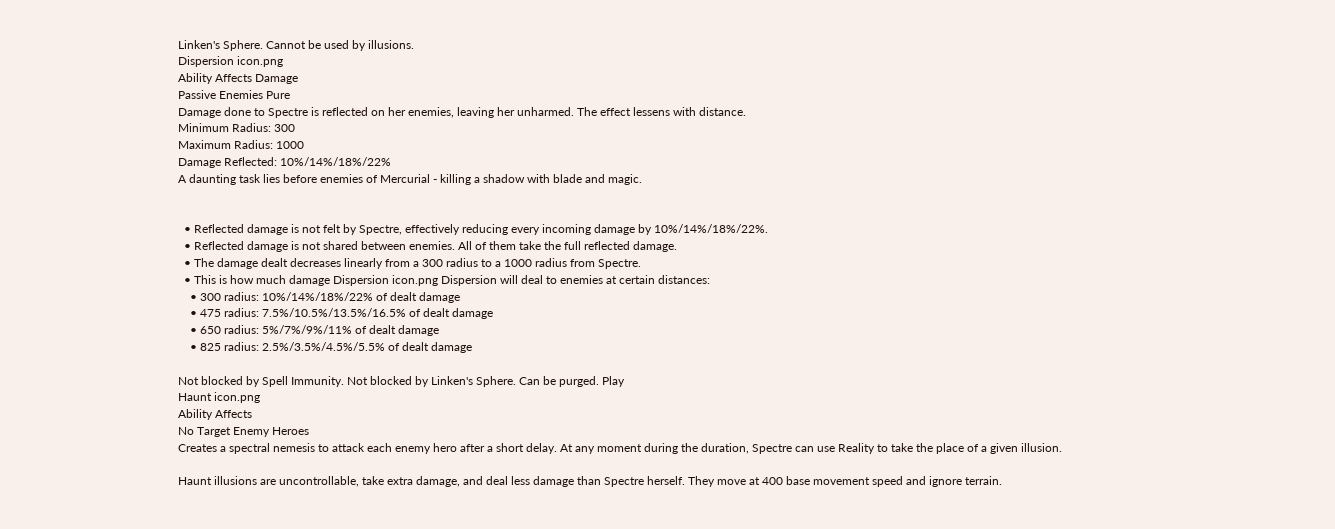Linken's Sphere. Cannot be used by illusions.
Dispersion icon.png
Ability Affects Damage
Passive Enemies Pure
Damage done to Spectre is reflected on her enemies, leaving her unharmed. The effect lessens with distance.
Minimum Radius: 300
Maximum Radius: 1000
Damage Reflected: 10%/14%/18%/22%
A daunting task lies before enemies of Mercurial - killing a shadow with blade and magic.


  • Reflected damage is not felt by Spectre, effectively reducing every incoming damage by 10%/14%/18%/22%.
  • Reflected damage is not shared between enemies. All of them take the full reflected damage.
  • The damage dealt decreases linearly from a 300 radius to a 1000 radius from Spectre.
  • This is how much damage Dispersion icon.png Dispersion will deal to enemies at certain distances:
    • 300 radius: 10%/14%/18%/22% of dealt damage
    • 475 radius: 7.5%/10.5%/13.5%/16.5% of dealt damage
    • 650 radius: 5%/7%/9%/11% of dealt damage
    • 825 radius: 2.5%/3.5%/4.5%/5.5% of dealt damage

Not blocked by Spell Immunity. Not blocked by Linken's Sphere. Can be purged. Play
Haunt icon.png
Ability Affects
No Target Enemy Heroes
Creates a spectral nemesis to attack each enemy hero after a short delay. At any moment during the duration, Spectre can use Reality to take the place of a given illusion.

Haunt illusions are uncontrollable, take extra damage, and deal less damage than Spectre herself. They move at 400 base movement speed and ignore terrain.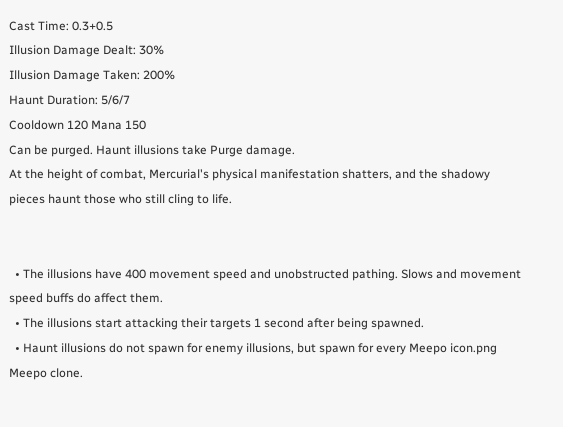Cast Time: 0.3+0.5
Illusion Damage Dealt: 30%
Illusion Damage Taken: 200%
Haunt Duration: 5/6/7
Cooldown 120 Mana 150
Can be purged. Haunt illusions take Purge damage.
At the height of combat, Mercurial's physical manifestation shatters, and the shadowy pieces haunt those who still cling to life.


  • The illusions have 400 movement speed and unobstructed pathing. Slows and movement speed buffs do affect them.
  • The illusions start attacking their targets 1 second after being spawned.
  • Haunt illusions do not spawn for enemy illusions, but spawn for every Meepo icon.png Meepo clone.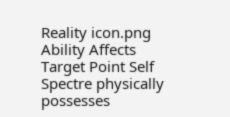Reality icon.png
Ability Affects
Target Point Self
Spectre physically possesses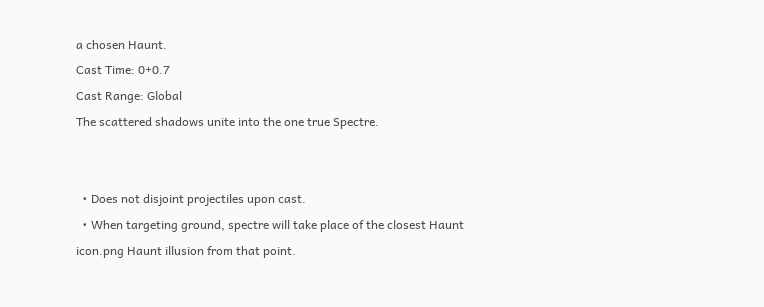a chosen Haunt.
Cast Time: 0+0.7
Cast Range: Global
The scattered shadows unite into the one true Spectre.


  • Does not disjoint projectiles upon cast.
  • When targeting ground, spectre will take place of the closest Haunt icon.png Haunt illusion from that point.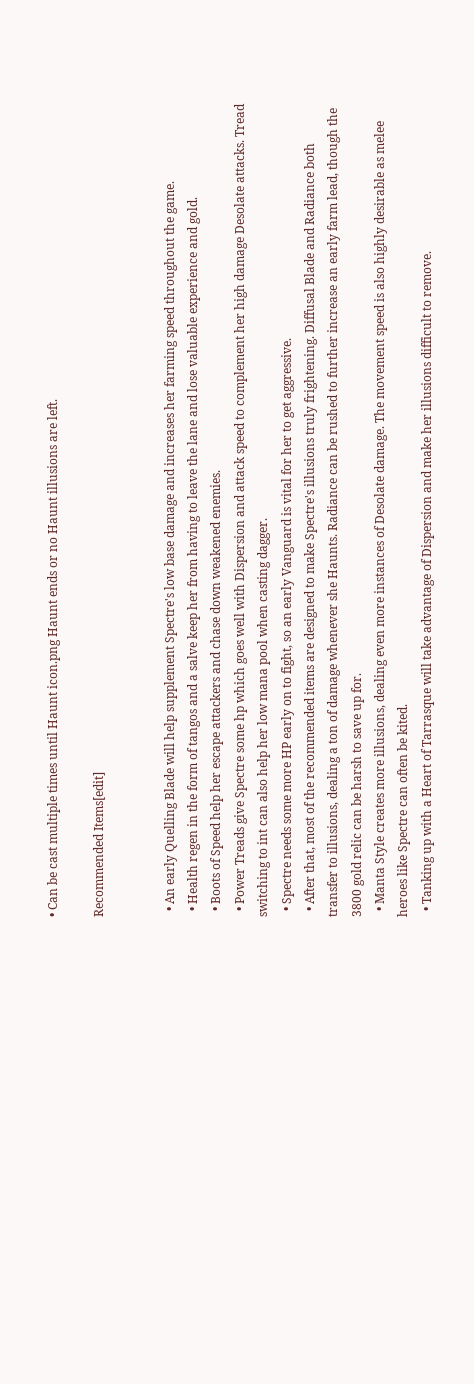• Can be cast multiple times until Haunt icon.png Haunt ends or no Haunt illusions are left.

Recommended Items[edit]


  • An early Quelling Blade will help supplement Spectre's low base damage and increases her farming speed throughout the game.
  • Health regen in the form of tangos and a salve keep her from having to leave the lane and lose valuable experience and gold.
  • Boots of Speed help her escape attackers and chase down weakened enemies.
  • Power Treads give Spectre some hp which goes well with Dispersion and attack speed to complement her high damage Desolate attacks. Tread switching to int can also help her low mana pool when casting dagger.
  • Spectre needs some more HP early on to fight, so an early Vanguard is vital for her to get aggressive.
  • After that, most of the recommended items are designed to make Spectre's illusions truly frightening. Diffusal Blade and Radiance both transfer to illusions, dealing a ton of damage whenever she Haunts. Radiance can be rushed to further increase an early farm lead, though the 3800 gold relic can be harsh to save up for.
  • Manta Style creates more illusions, dealing even more instances of Desolate damage. The movement speed is also highly desirable as melee heroes like Spectre can often be kited.
  • Tanking up with a Heart of Tarrasque will take advantage of Dispersion and make her illusions difficult to remove.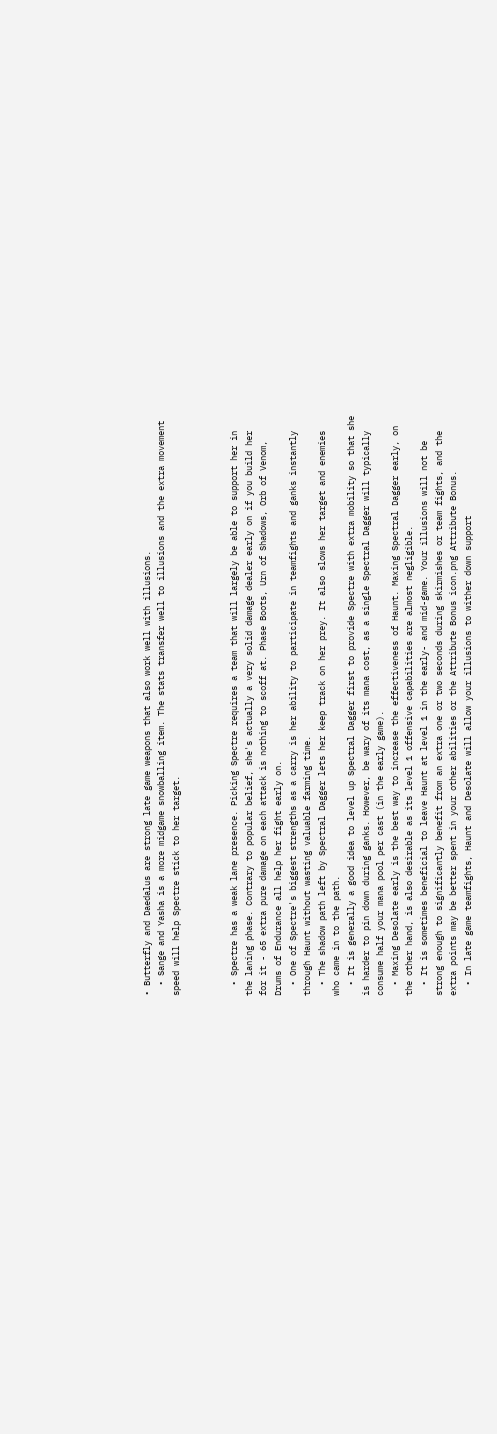• Butterfly and Daedalus are strong late game weapons that also work well with illusions.
  • Sange and Yasha is a more midgame snowballing item. The stats transfer well to illusions and the extra movement speed will help Spectre stick to her target.



  • Spectre has a weak lane presence. Picking Spectre requires a team that will largely be able to support her in the laning phase. Contrary to popular belief, she's actually a very solid damage dealer early on if you build her for it - 65 extra pure damage on each attack is nothing to scoff at. Phase Boots, Urn of Shadows, Orb of Venom, Drums of Endurance all help her fight early on.
  • One of Spectre's biggest strengths as a carry is her ability to participate in teamfights and ganks instantly through Haunt without wasting valuable farming time.
  • The shadow path left by Spectral Dagger lets her keep track on her prey. It also slows her target and enemies who came in to the path.
  • It is generally a good idea to level up Spectral Dagger first to provide Spectre with extra mobility so that she is harder to pin down during ganks. However, be wary of its mana cost, as a single Spectral Dagger will typically consume half your mana pool per cast (in the early game).
  • Maxing Desolate early is the best way to increase the effectiveness of Haunt. Maxing Spectral Dagger early, on the other hand, is also desirable as its level 1 offensive capabilities are almost negligible.
  • It is sometimes beneficial to leave Haunt at level 1 in the early- and mid-game. Your illusions will not be strong enough to significantly benefit from an extra one or two seconds during skirmishes or team fights, and the extra points may be better spent in your other abilities or the Attribute Bonus icon.png Attribute Bonus.
  • In late game teamfights, Haunt and Desolate will allow your illusions to wither down support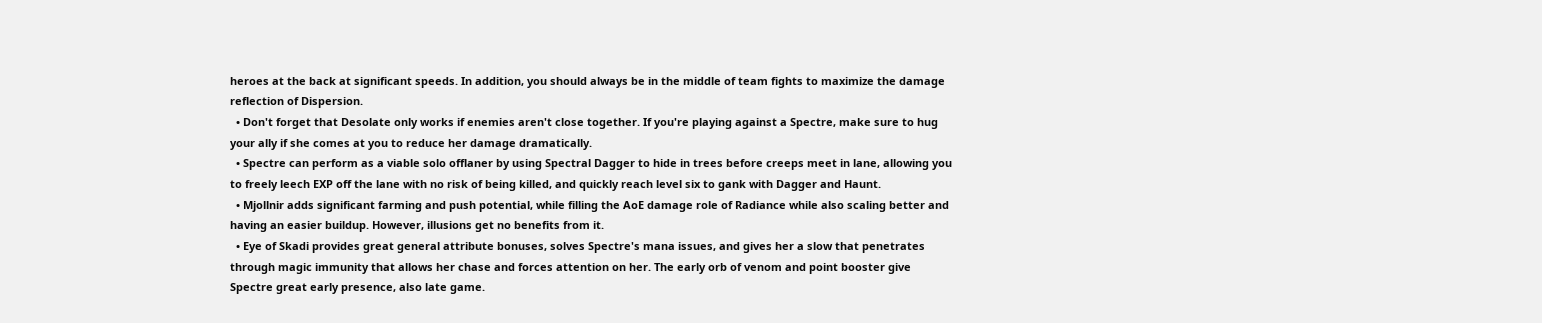heroes at the back at significant speeds. In addition, you should always be in the middle of team fights to maximize the damage reflection of Dispersion.
  • Don't forget that Desolate only works if enemies aren't close together. If you're playing against a Spectre, make sure to hug your ally if she comes at you to reduce her damage dramatically.
  • Spectre can perform as a viable solo offlaner by using Spectral Dagger to hide in trees before creeps meet in lane, allowing you to freely leech EXP off the lane with no risk of being killed, and quickly reach level six to gank with Dagger and Haunt.
  • Mjollnir adds significant farming and push potential, while filling the AoE damage role of Radiance while also scaling better and having an easier buildup. However, illusions get no benefits from it.
  • Eye of Skadi provides great general attribute bonuses, solves Spectre's mana issues, and gives her a slow that penetrates through magic immunity that allows her chase and forces attention on her. The early orb of venom and point booster give Spectre great early presence, also late game.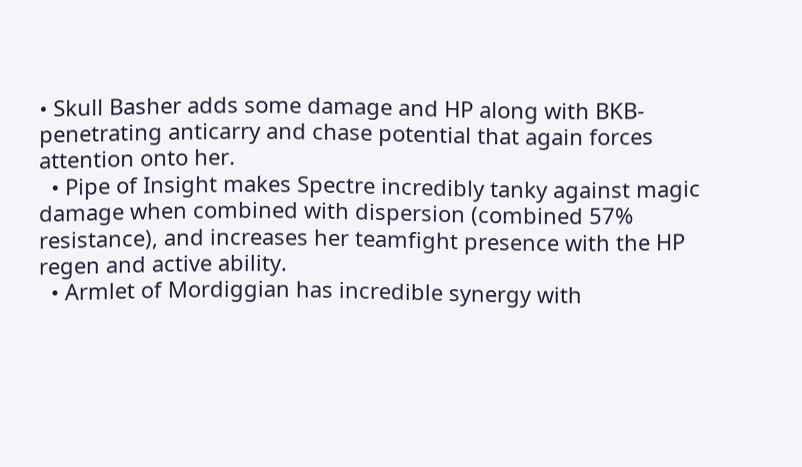• Skull Basher adds some damage and HP along with BKB-penetrating anticarry and chase potential that again forces attention onto her.
  • Pipe of Insight makes Spectre incredibly tanky against magic damage when combined with dispersion (combined 57% resistance), and increases her teamfight presence with the HP regen and active ability.
  • Armlet of Mordiggian has incredible synergy with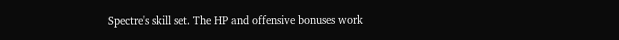Spectre's skill set. The HP and offensive bonuses work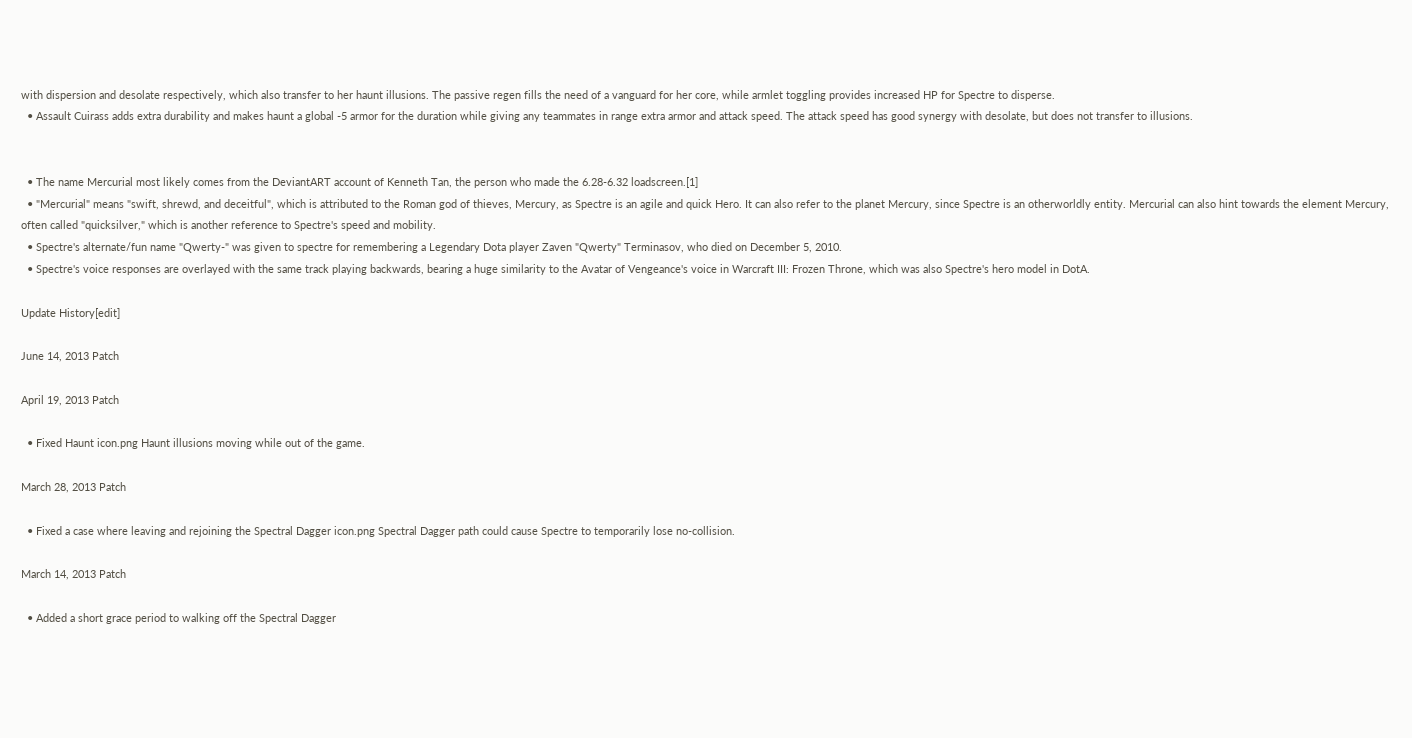with dispersion and desolate respectively, which also transfer to her haunt illusions. The passive regen fills the need of a vanguard for her core, while armlet toggling provides increased HP for Spectre to disperse.
  • Assault Cuirass adds extra durability and makes haunt a global -5 armor for the duration while giving any teammates in range extra armor and attack speed. The attack speed has good synergy with desolate, but does not transfer to illusions.


  • The name Mercurial most likely comes from the DeviantART account of Kenneth Tan, the person who made the 6.28-6.32 loadscreen.[1]
  • "Mercurial" means "swift, shrewd, and deceitful", which is attributed to the Roman god of thieves, Mercury, as Spectre is an agile and quick Hero. It can also refer to the planet Mercury, since Spectre is an otherworldly entity. Mercurial can also hint towards the element Mercury, often called "quicksilver," which is another reference to Spectre's speed and mobility.
  • Spectre's alternate/fun name "Qwerty-" was given to spectre for remembering a Legendary Dota player Zaven "Qwerty" Terminasov, who died on December 5, 2010.
  • Spectre's voice responses are overlayed with the same track playing backwards, bearing a huge similarity to the Avatar of Vengeance's voice in Warcraft III: Frozen Throne, which was also Spectre's hero model in DotA.

Update History[edit]

June 14, 2013 Patch

April 19, 2013 Patch

  • Fixed Haunt icon.png Haunt illusions moving while out of the game.

March 28, 2013 Patch

  • Fixed a case where leaving and rejoining the Spectral Dagger icon.png Spectral Dagger path could cause Spectre to temporarily lose no-collision.

March 14, 2013 Patch

  • Added a short grace period to walking off the Spectral Dagger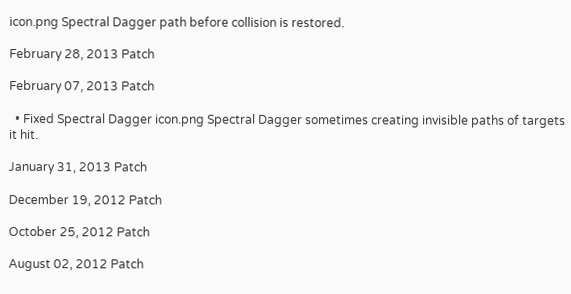icon.png Spectral Dagger path before collision is restored.

February 28, 2013 Patch

February 07, 2013 Patch

  • Fixed Spectral Dagger icon.png Spectral Dagger sometimes creating invisible paths of targets it hit.

January 31, 2013 Patch

December 19, 2012 Patch

October 25, 2012 Patch

August 02, 2012 Patch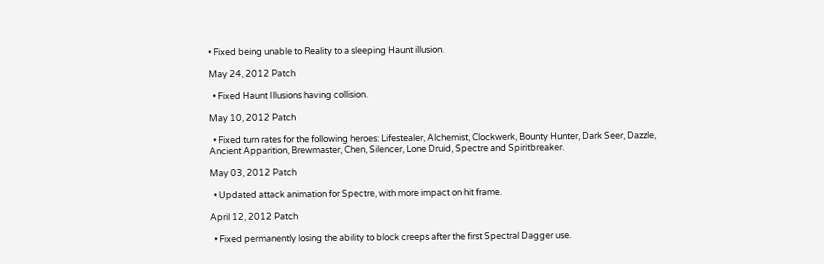• Fixed being unable to Reality to a sleeping Haunt illusion.

May 24, 2012 Patch

  • Fixed Haunt Illusions having collision.

May 10, 2012 Patch

  • Fixed turn rates for the following heroes: Lifestealer, Alchemist, Clockwerk, Bounty Hunter, Dark Seer, Dazzle, Ancient Apparition, Brewmaster, Chen, Silencer, Lone Druid, Spectre and Spiritbreaker.

May 03, 2012 Patch

  • Updated attack animation for Spectre, with more impact on hit frame.

April 12, 2012 Patch

  • Fixed permanently losing the ability to block creeps after the first Spectral Dagger use.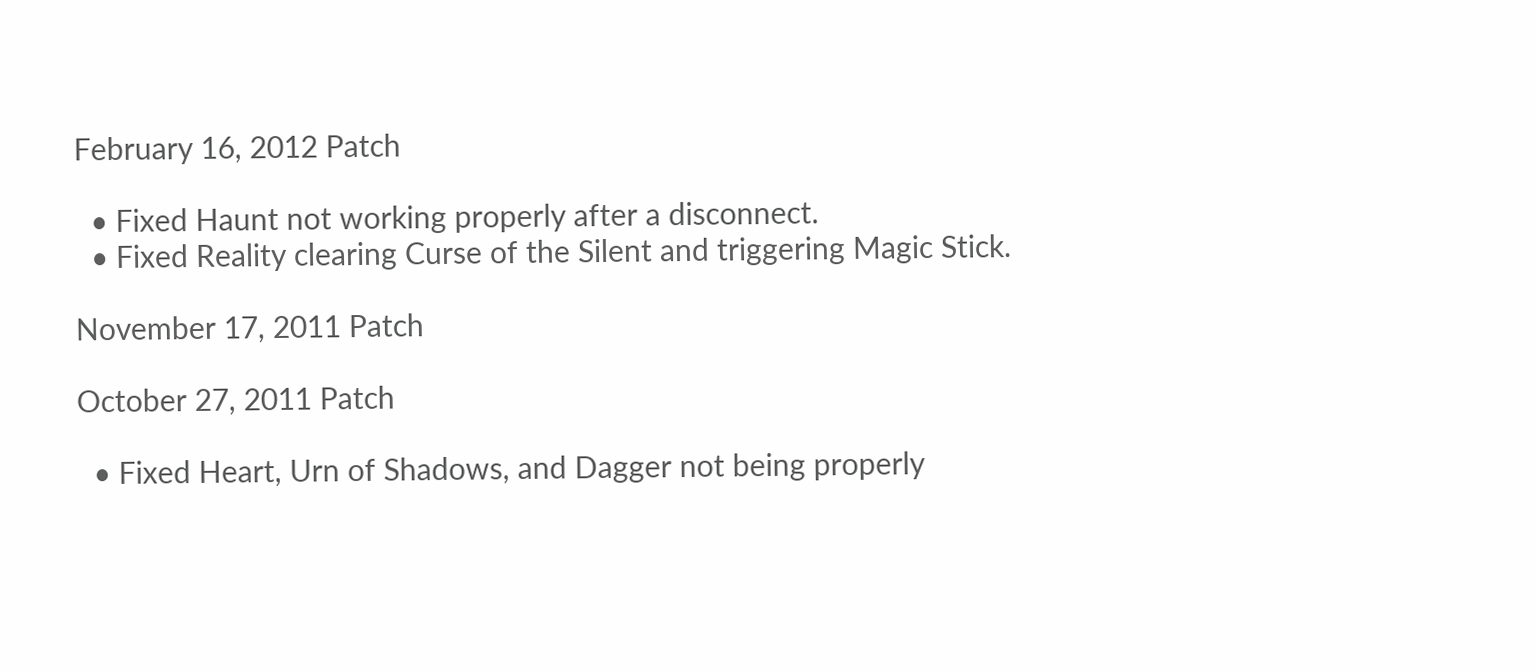February 16, 2012 Patch

  • Fixed Haunt not working properly after a disconnect.
  • Fixed Reality clearing Curse of the Silent and triggering Magic Stick.

November 17, 2011 Patch

October 27, 2011 Patch

  • Fixed Heart, Urn of Shadows, and Dagger not being properly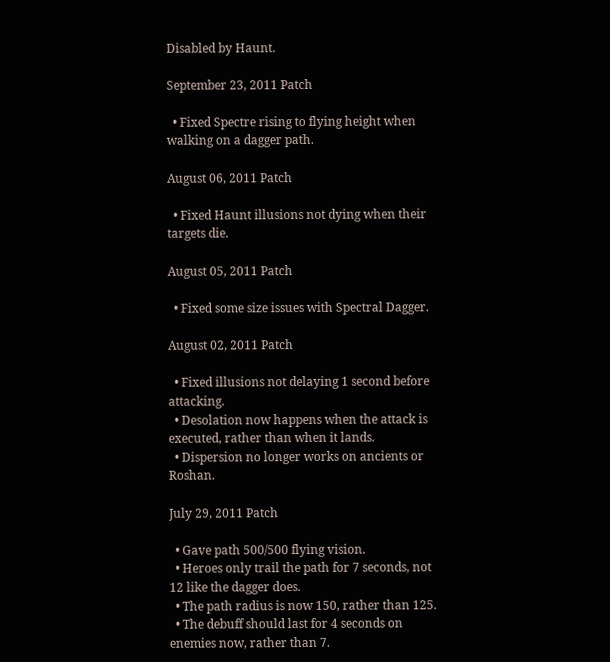Disabled by Haunt.

September 23, 2011 Patch

  • Fixed Spectre rising to flying height when walking on a dagger path.

August 06, 2011 Patch

  • Fixed Haunt illusions not dying when their targets die.

August 05, 2011 Patch

  • Fixed some size issues with Spectral Dagger.

August 02, 2011 Patch

  • Fixed illusions not delaying 1 second before attacking.
  • Desolation now happens when the attack is executed, rather than when it lands.
  • Dispersion no longer works on ancients or Roshan.

July 29, 2011 Patch

  • Gave path 500/500 flying vision.
  • Heroes only trail the path for 7 seconds, not 12 like the dagger does.
  • The path radius is now 150, rather than 125.
  • The debuff should last for 4 seconds on enemies now, rather than 7.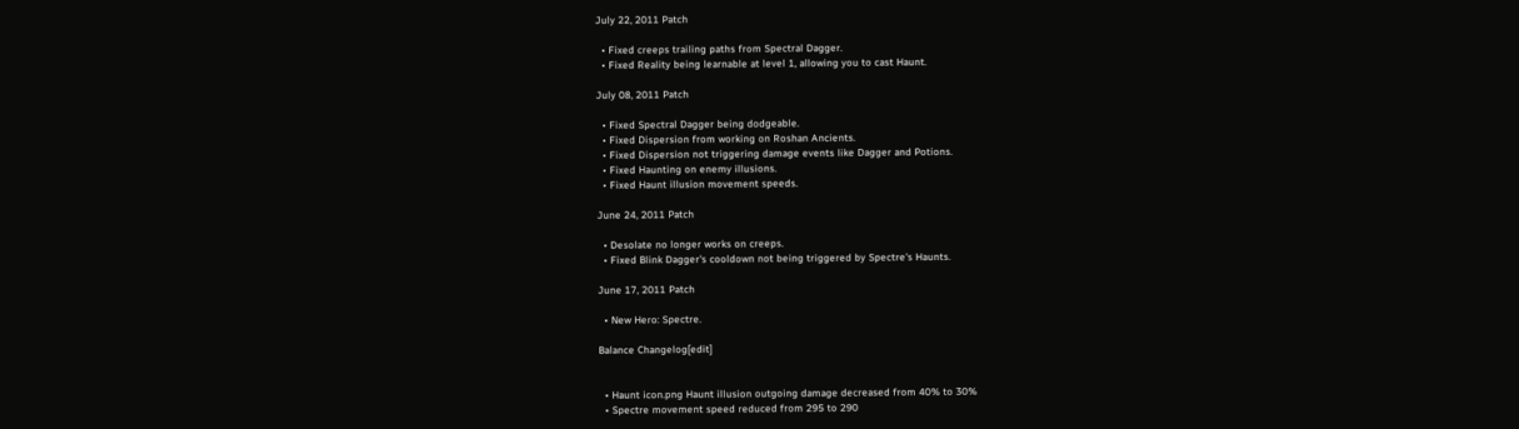July 22, 2011 Patch

  • Fixed creeps trailing paths from Spectral Dagger.
  • Fixed Reality being learnable at level 1, allowing you to cast Haunt.

July 08, 2011 Patch

  • Fixed Spectral Dagger being dodgeable.
  • Fixed Dispersion from working on Roshan Ancients.
  • Fixed Dispersion not triggering damage events like Dagger and Potions.
  • Fixed Haunting on enemy illusions.
  • Fixed Haunt illusion movement speeds.

June 24, 2011 Patch

  • Desolate no longer works on creeps.
  • Fixed Blink Dagger's cooldown not being triggered by Spectre's Haunts.

June 17, 2011 Patch

  • New Hero: Spectre.

Balance Changelog[edit]


  • Haunt icon.png Haunt illusion outgoing damage decreased from 40% to 30%
  • Spectre movement speed reduced from 295 to 290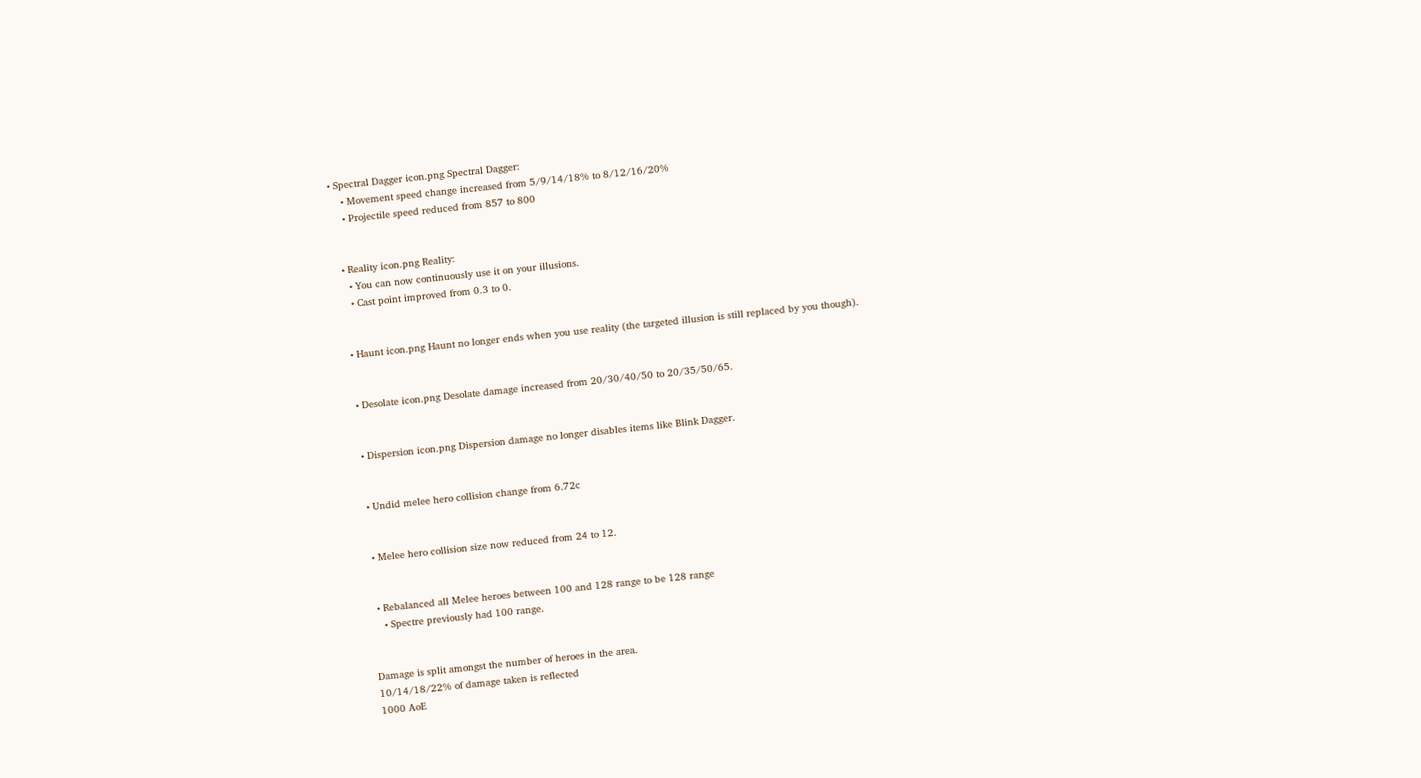• Spectral Dagger icon.png Spectral Dagger:
    • Movement speed change increased from 5/9/14/18% to 8/12/16/20%
    • Projectile speed reduced from 857 to 800


  • Reality icon.png Reality:
    • You can now continuously use it on your illusions.
    • Cast point improved from 0.3 to 0.


  • Haunt icon.png Haunt no longer ends when you use reality (the targeted illusion is still replaced by you though).


  • Desolate icon.png Desolate damage increased from 20/30/40/50 to 20/35/50/65.


  • Dispersion icon.png Dispersion damage no longer disables items like Blink Dagger.


  • Undid melee hero collision change from 6.72c


  • Melee hero collision size now reduced from 24 to 12.


  • Rebalanced all Melee heroes between 100 and 128 range to be 128 range
    • Spectre previously had 100 range.


Damage is split amongst the number of heroes in the area.
10/14/18/22% of damage taken is reflected
1000 AoE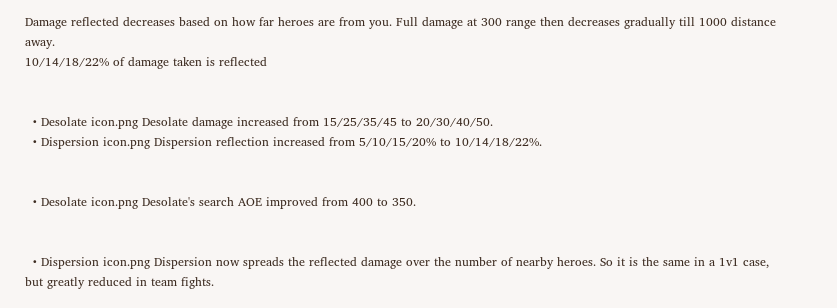Damage reflected decreases based on how far heroes are from you. Full damage at 300 range then decreases gradually till 1000 distance away.
10/14/18/22% of damage taken is reflected


  • Desolate icon.png Desolate damage increased from 15/25/35/45 to 20/30/40/50.
  • Dispersion icon.png Dispersion reflection increased from 5/10/15/20% to 10/14/18/22%.


  • Desolate icon.png Desolate's search AOE improved from 400 to 350.


  • Dispersion icon.png Dispersion now spreads the reflected damage over the number of nearby heroes. So it is the same in a 1v1 case, but greatly reduced in team fights.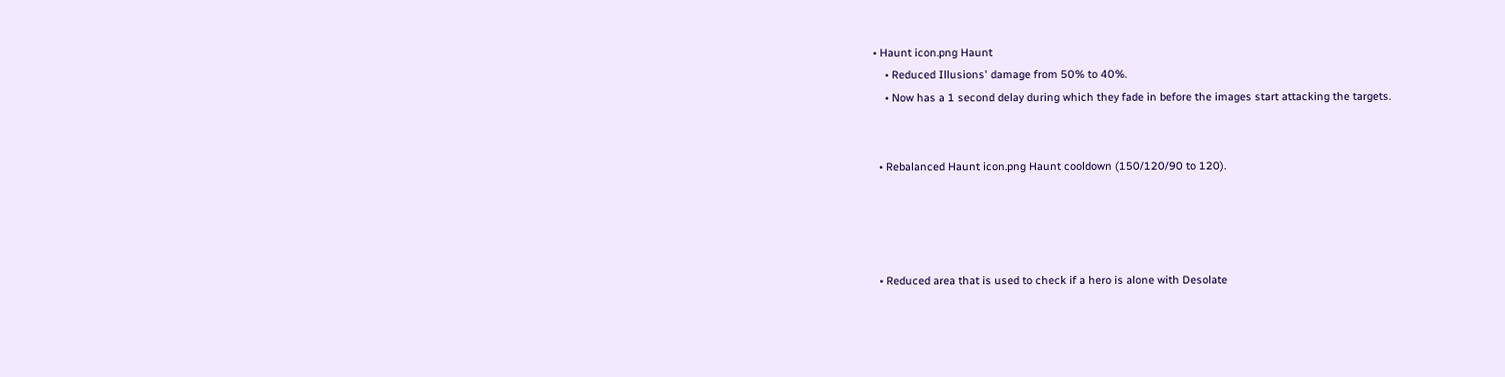• Haunt icon.png Haunt
    • Reduced Illusions' damage from 50% to 40%.
    • Now has a 1 second delay during which they fade in before the images start attacking the targets.


  • Rebalanced Haunt icon.png Haunt cooldown (150/120/90 to 120).




  • Reduced area that is used to check if a hero is alone with Desolate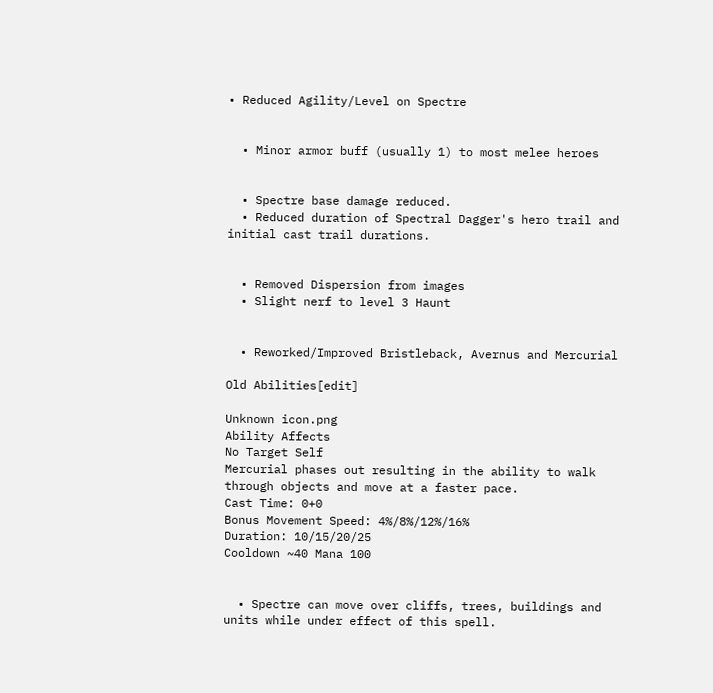• Reduced Agility/Level on Spectre


  • Minor armor buff (usually 1) to most melee heroes


  • Spectre base damage reduced.
  • Reduced duration of Spectral Dagger's hero trail and initial cast trail durations.


  • Removed Dispersion from images
  • Slight nerf to level 3 Haunt


  • Reworked/Improved Bristleback, Avernus and Mercurial

Old Abilities[edit]

Unknown icon.png
Ability Affects
No Target Self
Mercurial phases out resulting in the ability to walk through objects and move at a faster pace.
Cast Time: 0+0
Bonus Movement Speed: 4%/8%/12%/16%
Duration: 10/15/20/25
Cooldown ~40 Mana 100


  • Spectre can move over cliffs, trees, buildings and units while under effect of this spell.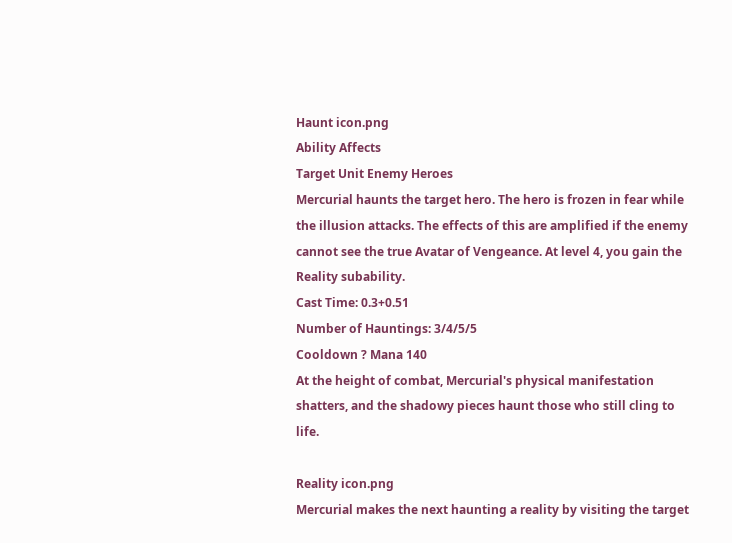Haunt icon.png
Ability Affects
Target Unit Enemy Heroes
Mercurial haunts the target hero. The hero is frozen in fear while the illusion attacks. The effects of this are amplified if the enemy cannot see the true Avatar of Vengeance. At level 4, you gain the Reality subability.
Cast Time: 0.3+0.51
Number of Hauntings: 3/4/5/5
Cooldown ? Mana 140
At the height of combat, Mercurial's physical manifestation shatters, and the shadowy pieces haunt those who still cling to life.

Reality icon.png
Mercurial makes the next haunting a reality by visiting the target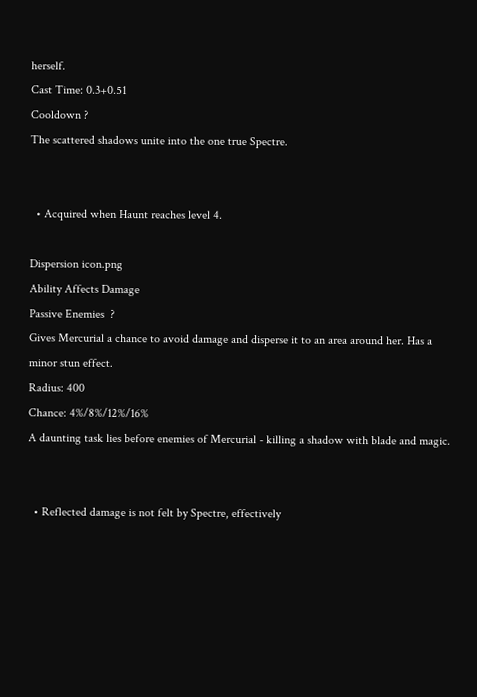herself.
Cast Time: 0.3+0.51
Cooldown ?
The scattered shadows unite into the one true Spectre.


  • Acquired when Haunt reaches level 4.

Dispersion icon.png
Ability Affects Damage
Passive Enemies  ?
Gives Mercurial a chance to avoid damage and disperse it to an area around her. Has a minor stun effect.
Radius: 400
Chance: 4%/8%/12%/16%
A daunting task lies before enemies of Mercurial - killing a shadow with blade and magic.


  • Reflected damage is not felt by Spectre, effectively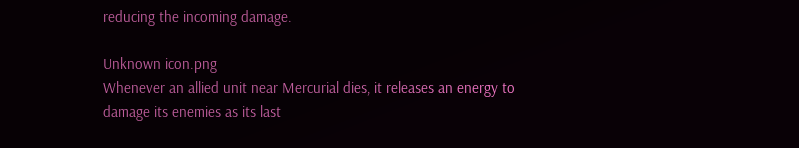reducing the incoming damage.

Unknown icon.png
Whenever an allied unit near Mercurial dies, it releases an energy to damage its enemies as its last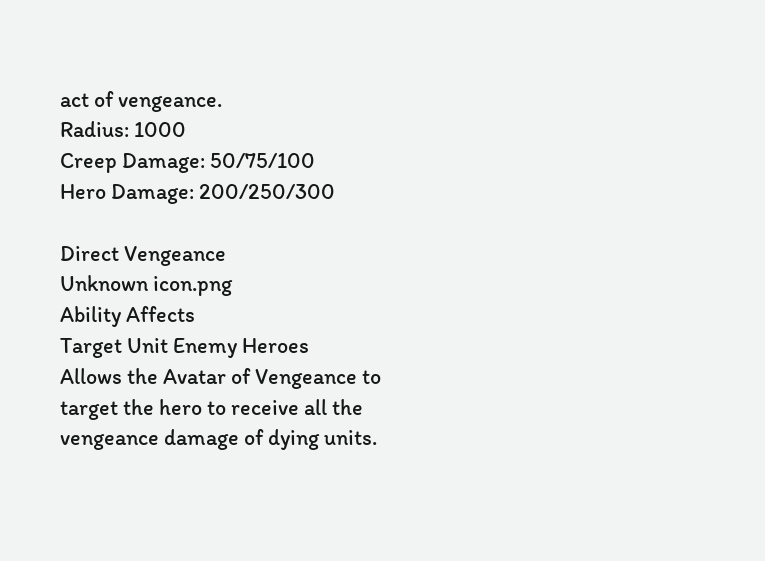act of vengeance.
Radius: 1000
Creep Damage: 50/75/100
Hero Damage: 200/250/300

Direct Vengeance
Unknown icon.png
Ability Affects
Target Unit Enemy Heroes
Allows the Avatar of Vengeance to target the hero to receive all the vengeance damage of dying units.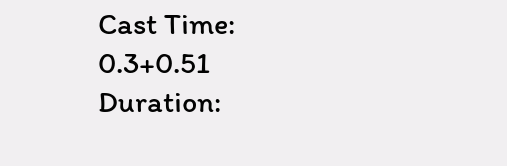Cast Time: 0.3+0.51
Duration: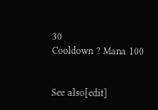30
Cooldown ? Mana 100


See also[edit]